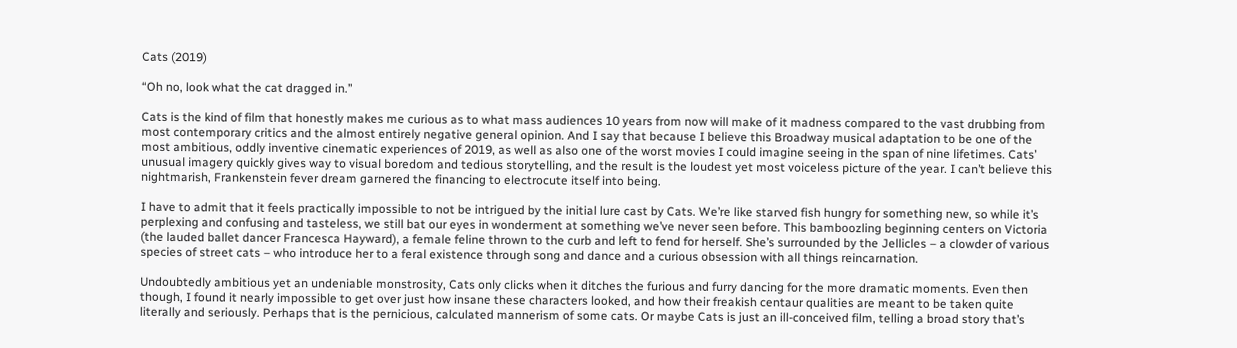Cats (2019)

“Oh no, look what the cat dragged in.”

Cats is the kind of film that honestly makes me curious as to what mass audiences 10 years from now will make of it madness compared to the vast drubbing from most contemporary critics and the almost entirely negative general opinion. And I say that because I believe this Broadway musical adaptation to be one of the most ambitious, oddly inventive cinematic experiences of 2019, as well as also one of the worst movies I could imagine seeing in the span of nine lifetimes. Cats’ unusual imagery quickly gives way to visual boredom and tedious storytelling, and the result is the loudest yet most voiceless picture of the year. I can’t believe this nightmarish, Frankenstein fever dream garnered the financing to electrocute itself into being.

I have to admit that it feels practically impossible to not be intrigued by the initial lure cast by Cats. We’re like starved fish hungry for something new, so while it’s perplexing and confusing and tasteless, we still bat our eyes in wonderment at something we’ve never seen before. This bamboozling beginning centers on Victoria (the lauded ballet dancer Francesca Hayward), a female feline thrown to the curb and left to fend for herself. She’s surrounded by the Jellicles – a clowder of various species of street cats – who introduce her to a feral existence through song and dance and a curious obsession with all things reincarnation.

Undoubtedly ambitious yet an undeniable monstrosity, Cats only clicks when it ditches the furious and furry dancing for the more dramatic moments. Even then though, I found it nearly impossible to get over just how insane these characters looked, and how their freakish centaur qualities are meant to be taken quite literally and seriously. Perhaps that is the pernicious, calculated mannerism of some cats. Or maybe Cats is just an ill-conceived film, telling a broad story that’s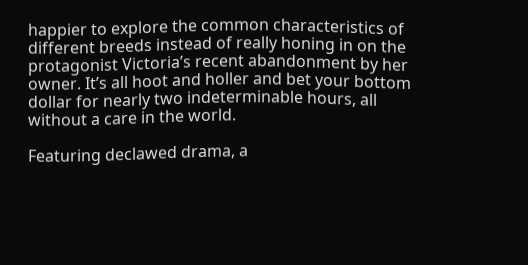happier to explore the common characteristics of different breeds instead of really honing in on the protagonist Victoria’s recent abandonment by her owner. It’s all hoot and holler and bet your bottom dollar for nearly two indeterminable hours, all without a care in the world.

Featuring declawed drama, a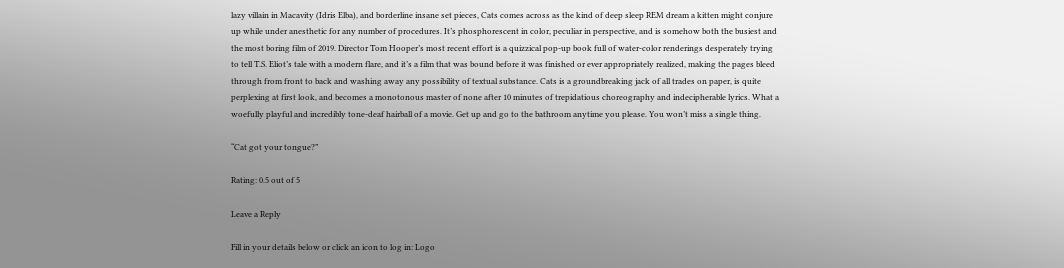lazy villain in Macavity (Idris Elba), and borderline insane set pieces, Cats comes across as the kind of deep sleep REM dream a kitten might conjure up while under anesthetic for any number of procedures. It’s phosphorescent in color, peculiar in perspective, and is somehow both the busiest and the most boring film of 2019. Director Tom Hooper’s most recent effort is a quizzical pop-up book full of water-color renderings desperately trying to tell T.S. Eliot’s tale with a modern flare, and it’s a film that was bound before it was finished or ever appropriately realized, making the pages bleed through from front to back and washing away any possibility of textual substance. Cats is a groundbreaking jack of all trades on paper, is quite perplexing at first look, and becomes a monotonous master of none after 10 minutes of trepidatious choreography and indecipherable lyrics. What a woefully playful and incredibly tone-deaf hairball of a movie. Get up and go to the bathroom anytime you please. You won’t miss a single thing.

“Cat got your tongue?”

Rating: 0.5 out of 5

Leave a Reply

Fill in your details below or click an icon to log in: Logo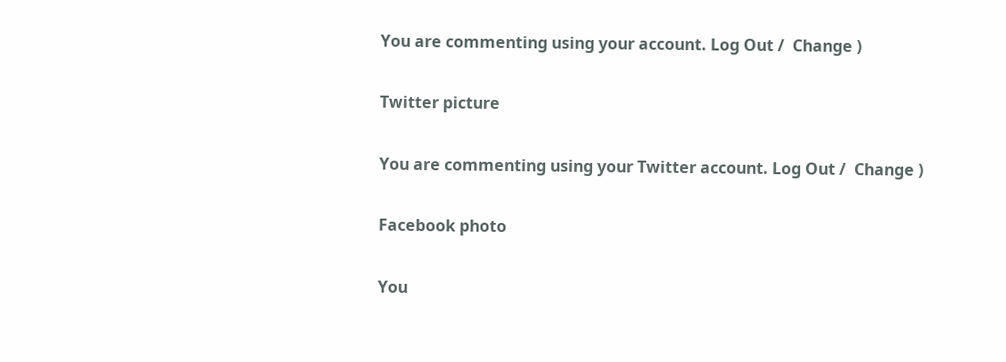You are commenting using your account. Log Out /  Change )

Twitter picture

You are commenting using your Twitter account. Log Out /  Change )

Facebook photo

You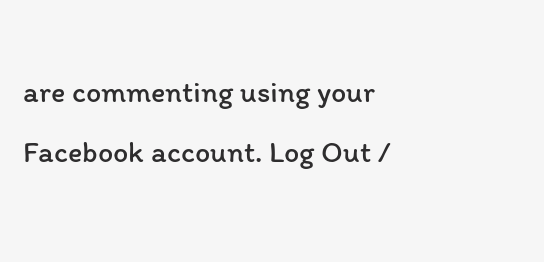are commenting using your Facebook account. Log Out /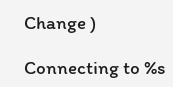Change )

Connecting to %s